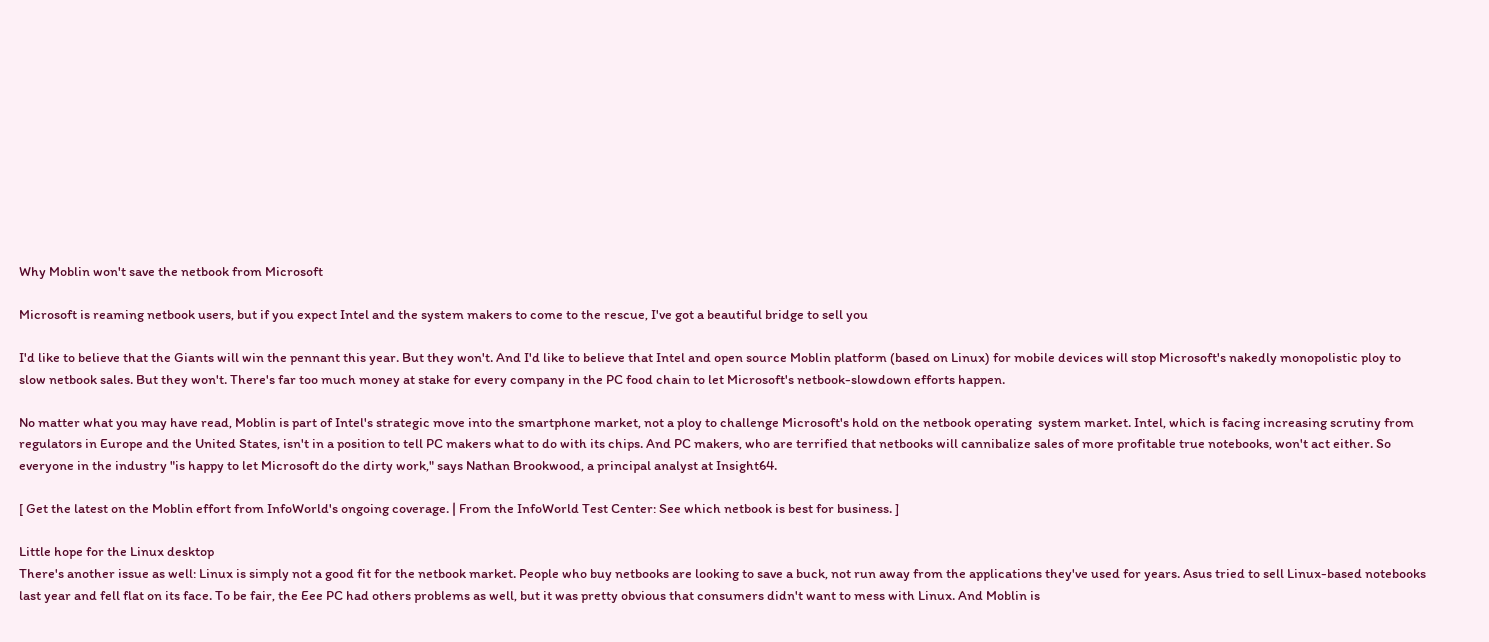Why Moblin won't save the netbook from Microsoft

Microsoft is reaming netbook users, but if you expect Intel and the system makers to come to the rescue, I've got a beautiful bridge to sell you

I'd like to believe that the Giants will win the pennant this year. But they won't. And I'd like to believe that Intel and open source Moblin platform (based on Linux) for mobile devices will stop Microsoft's nakedly monopolistic ploy to slow netbook sales. But they won't. There's far too much money at stake for every company in the PC food chain to let Microsoft's netbook-slowdown efforts happen.

No matter what you may have read, Moblin is part of Intel's strategic move into the smartphone market, not a ploy to challenge Microsoft's hold on the netbook operating  system market. Intel, which is facing increasing scrutiny from regulators in Europe and the United States, isn't in a position to tell PC makers what to do with its chips. And PC makers, who are terrified that netbooks will cannibalize sales of more profitable true notebooks, won't act either. So everyone in the industry "is happy to let Microsoft do the dirty work," says Nathan Brookwood, a principal analyst at Insight64.

[ Get the latest on the Moblin effort from InfoWorld's ongoing coverage. | From the InfoWorld Test Center: See which netbook is best for business. ]

Little hope for the Linux desktop
There's another issue as well: Linux is simply not a good fit for the netbook market. People who buy netbooks are looking to save a buck, not run away from the applications they've used for years. Asus tried to sell Linux-based notebooks last year and fell flat on its face. To be fair, the Eee PC had others problems as well, but it was pretty obvious that consumers didn't want to mess with Linux. And Moblin is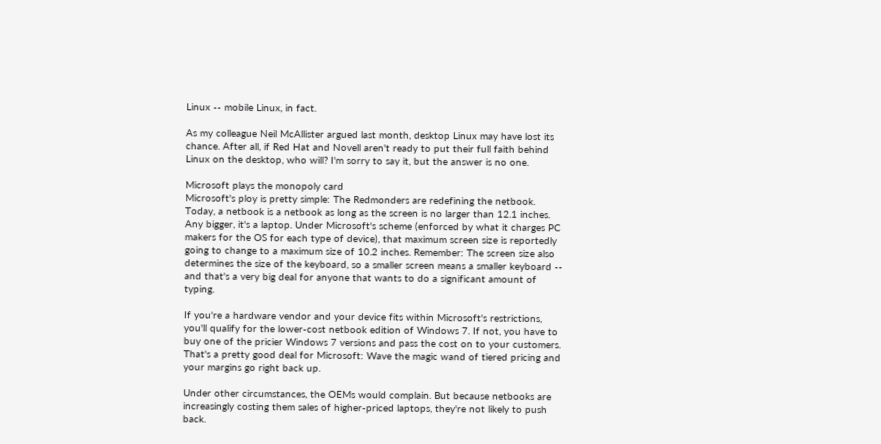Linux -- mobile Linux, in fact.

As my colleague Neil McAllister argued last month, desktop Linux may have lost its chance. After all, if Red Hat and Novell aren't ready to put their full faith behind Linux on the desktop, who will? I'm sorry to say it, but the answer is no one.

Microsoft plays the monopoly card
Microsoft's ploy is pretty simple: The Redmonders are redefining the netbook. Today, a netbook is a netbook as long as the screen is no larger than 12.1 inches. Any bigger, it's a laptop. Under Microsoft's scheme (enforced by what it charges PC makers for the OS for each type of device), that maximum screen size is reportedly going to change to a maximum size of 10.2 inches. Remember: The screen size also determines the size of the keyboard, so a smaller screen means a smaller keyboard -- and that's a very big deal for anyone that wants to do a significant amount of typing.

If you're a hardware vendor and your device fits within Microsoft's restrictions, you'll qualify for the lower-cost netbook edition of Windows 7. If not, you have to buy one of the pricier Windows 7 versions and pass the cost on to your customers. That's a pretty good deal for Microsoft: Wave the magic wand of tiered pricing and your margins go right back up.

Under other circumstances, the OEMs would complain. But because netbooks are increasingly costing them sales of higher-priced laptops, they're not likely to push back.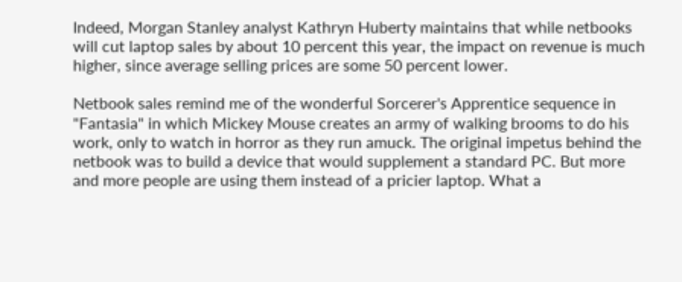Indeed, Morgan Stanley analyst Kathryn Huberty maintains that while netbooks will cut laptop sales by about 10 percent this year, the impact on revenue is much higher, since average selling prices are some 50 percent lower.

Netbook sales remind me of the wonderful Sorcerer's Apprentice sequence in "Fantasia" in which Mickey Mouse creates an army of walking brooms to do his work, only to watch in horror as they run amuck. The original impetus behind the netbook was to build a device that would supplement a standard PC. But more and more people are using them instead of a pricier laptop. What a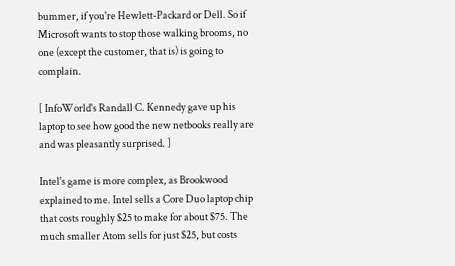bummer, if you're Hewlett-Packard or Dell. So if Microsoft wants to stop those walking brooms, no one (except the customer, that is) is going to complain.

[ InfoWorld's Randall C. Kennedy gave up his laptop to see how good the new netbooks really are and was pleasantly surprised. ]

Intel's game is more complex, as Brookwood explained to me. Intel sells a Core Duo laptop chip that costs roughly $25 to make for about $75. The much smaller Atom sells for just $25, but costs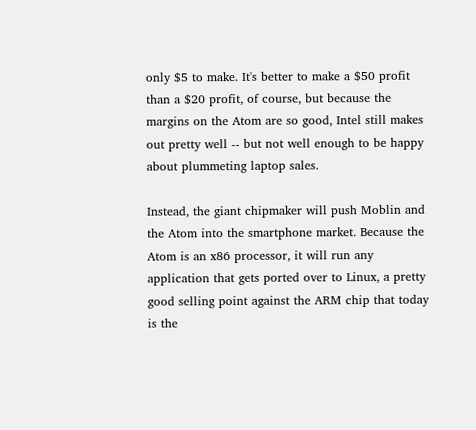only $5 to make. It's better to make a $50 profit than a $20 profit, of course, but because the margins on the Atom are so good, Intel still makes out pretty well -- but not well enough to be happy about plummeting laptop sales.

Instead, the giant chipmaker will push Moblin and the Atom into the smartphone market. Because the Atom is an x86 processor, it will run any application that gets ported over to Linux, a pretty good selling point against the ARM chip that today is the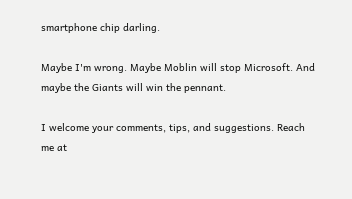smartphone chip darling.

Maybe I'm wrong. Maybe Moblin will stop Microsoft. And maybe the Giants will win the pennant.

I welcome your comments, tips, and suggestions. Reach me at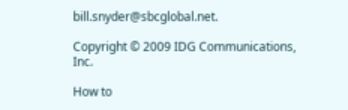bill.snyder@sbcglobal.net.

Copyright © 2009 IDG Communications, Inc.

How to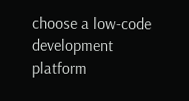choose a low-code development platform